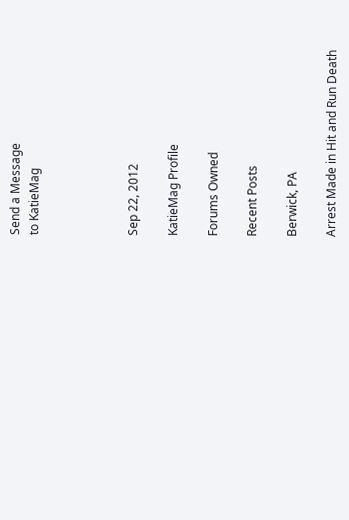Send a Message
to KatieMag




Sep 22, 2012

KatieMag Profile

Forums Owned

Recent Posts

Berwick, PA

Arrest Made in Hit and Run Death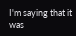I'm saying that it was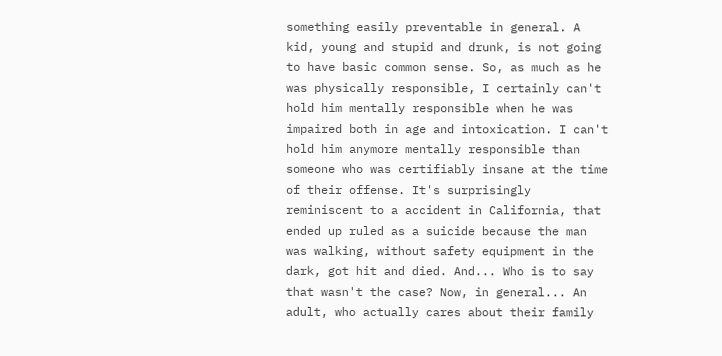something easily preventable in general. A kid, young and stupid and drunk, is not going to have basic common sense. So, as much as he was physically responsible, I certainly can't hold him mentally responsible when he was impaired both in age and intoxication. I can't hold him anymore mentally responsible than someone who was certifiably insane at the time of their offense. It's surprisingly reminiscent to a accident in California, that ended up ruled as a suicide because the man was walking, without safety equipment in the dark, got hit and died. And... Who is to say that wasn't the case? Now, in general... An adult, who actually cares about their family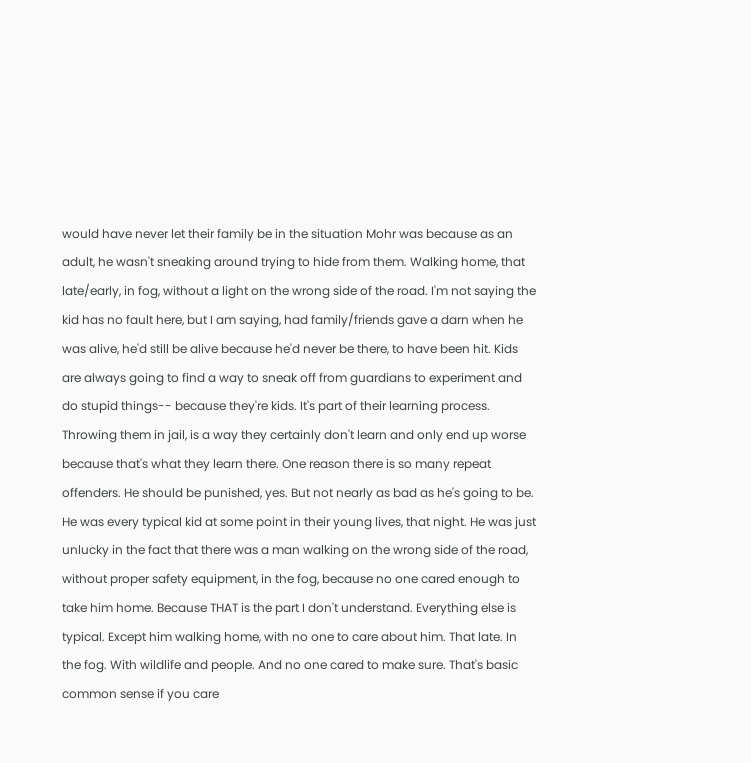would have never let their family be in the situation Mohr was because as an adult, he wasn't sneaking around trying to hide from them. Walking home, that late/early, in fog, without a light on the wrong side of the road. I'm not saying the kid has no fault here, but I am saying, had family/friends gave a darn when he was alive, he'd still be alive because he'd never be there, to have been hit. Kids are always going to find a way to sneak off from guardians to experiment and do stupid things-- because they're kids. It's part of their learning process. Throwing them in jail, is a way they certainly don't learn and only end up worse because that's what they learn there. One reason there is so many repeat offenders. He should be punished, yes. But not nearly as bad as he's going to be. He was every typical kid at some point in their young lives, that night. He was just unlucky in the fact that there was a man walking on the wrong side of the road, without proper safety equipment, in the fog, because no one cared enough to take him home. Because THAT is the part I don't understand. Everything else is typical. Except him walking home, with no one to care about him. That late. In the fog. With wildlife and people. And no one cared to make sure. That's basic common sense if you care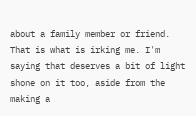about a family member or friend. That is what is irking me. I'm saying that deserves a bit of light shone on it too, aside from the making a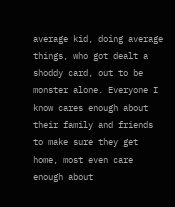average kid, doing average things, who got dealt a shoddy card, out to be monster alone. Everyone I know cares enough about their family and friends to make sure they get home, most even care enough about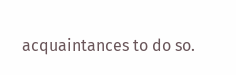acquaintances to do so.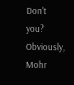Don't you? Obviously, Mohr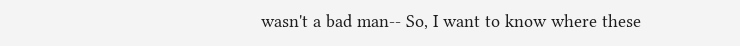wasn't a bad man-- So, I want to know where these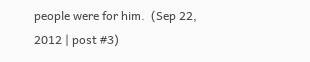people were for him.  (Sep 22, 2012 | post #3)